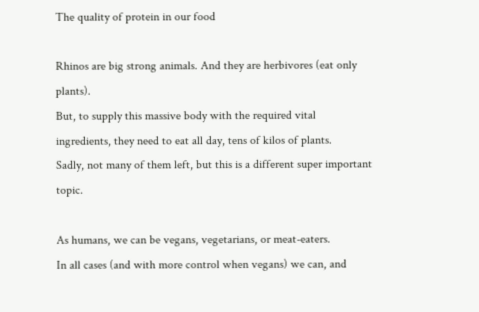The quality of protein in our food

Rhinos are big strong animals. And they are herbivores (eat only plants).
But, to supply this massive body with the required vital ingredients, they need to eat all day, tens of kilos of plants.
Sadly, not many of them left, but this is a different super important topic.

As humans, we can be vegans, vegetarians, or meat-eaters.
In all cases (and with more control when vegans) we can, and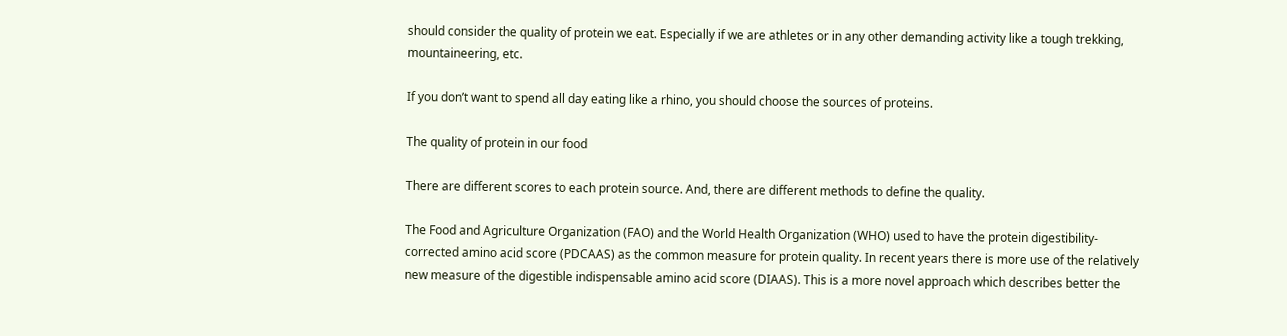should consider the quality of protein we eat. Especially if we are athletes or in any other demanding activity like a tough trekking, mountaineering, etc.

If you don’t want to spend all day eating like a rhino, you should choose the sources of proteins.

The quality of protein in our food

There are different scores to each protein source. And, there are different methods to define the quality.

The Food and Agriculture Organization (FAO) and the World Health Organization (WHO) used to have the protein digestibility-corrected amino acid score (PDCAAS) as the common measure for protein quality. In recent years there is more use of the relatively new measure of the digestible indispensable amino acid score (DIAAS). This is a more novel approach which describes better the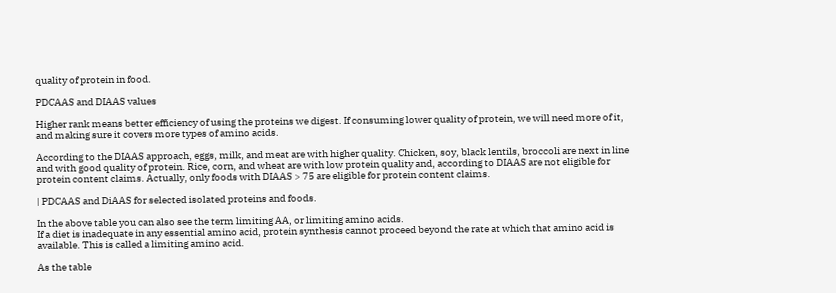quality of protein in food.

PDCAAS and DIAAS values

Higher rank means better efficiency of using the proteins we digest. If consuming lower quality of protein, we will need more of it, and making sure it covers more types of amino acids.

According to the DIAAS approach, eggs, milk, and meat are with higher quality. Chicken, soy, black lentils, broccoli are next in line and with good quality of protein. Rice, corn, and wheat are with low protein quality and, according to DIAAS are not eligible for protein content claims. Actually, only foods with DIAAS > 75 are eligible for protein content claims.

| PDCAAS and DiAAS for selected isolated proteins and foods.

In the above table you can also see the term limiting AA, or limiting amino acids.
If a diet is inadequate in any essential amino acid, protein synthesis cannot proceed beyond the rate at which that amino acid is available. This is called a limiting amino acid.

As the table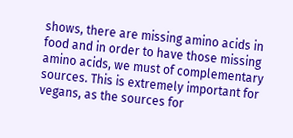shows, there are missing amino acids in food and in order to have those missing amino acids, we must of complementary sources. This is extremely important for vegans, as the sources for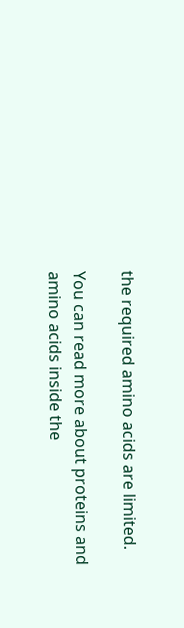the required amino acids are limited.

You can read more about proteins and amino acids inside the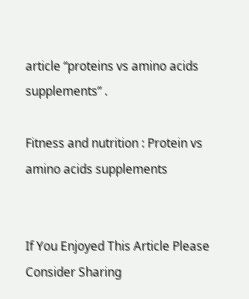article “proteins vs amino acids supplements” .

Fitness and nutrition : Protein vs amino acids supplements


If You Enjoyed This Article Please Consider Sharing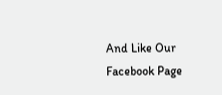And Like Our Facebook Page